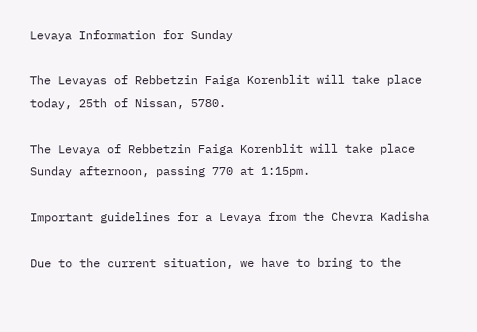Levaya Information for Sunday

The Levayas of Rebbetzin Faiga Korenblit will take place today, 25th of Nissan, 5780.

The Levaya of Rebbetzin Faiga Korenblit will take place Sunday afternoon, passing 770 at 1:15pm.

Important guidelines for a Levaya from the Chevra Kadisha

Due to the current situation, we have to bring to the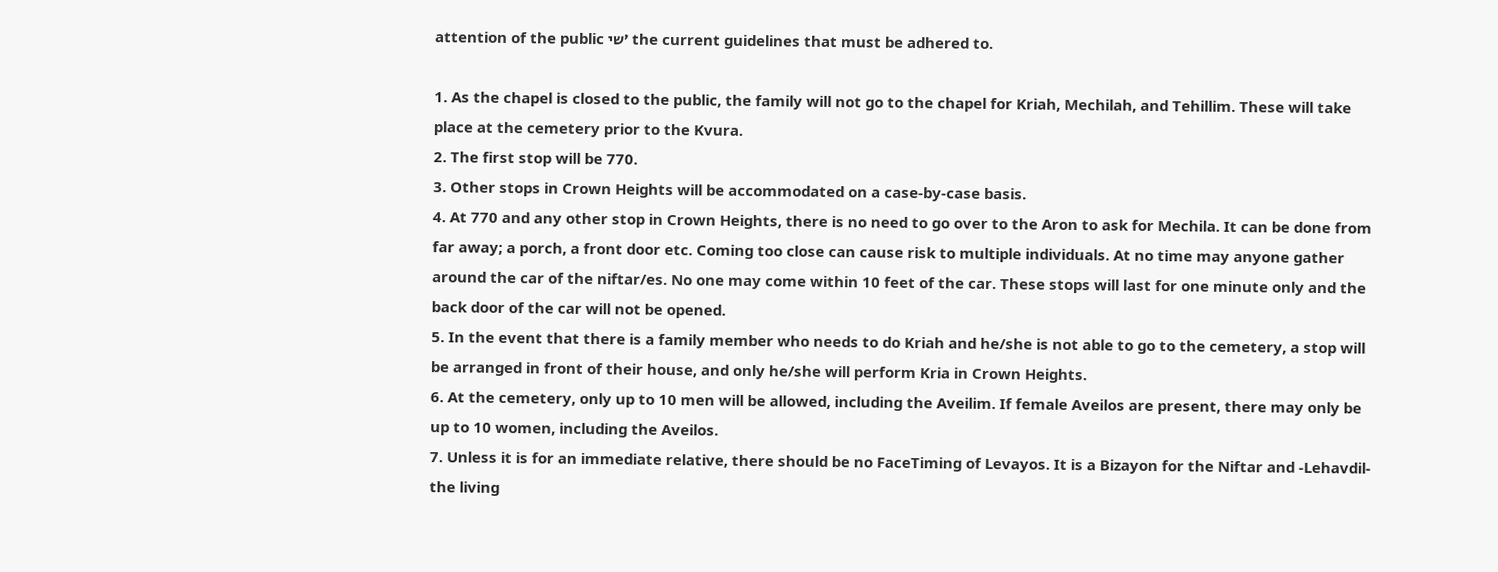attention of the public שי’ the current guidelines that must be adhered to.

1. As the chapel is closed to the public, the family will not go to the chapel for Kriah, Mechilah, and Tehillim. These will take place at the cemetery prior to the Kvura.
2. The first stop will be 770.
3. Other stops in Crown Heights will be accommodated on a case-by-case basis.
4. At 770 and any other stop in Crown Heights, there is no need to go over to the Aron to ask for Mechila. It can be done from far away; a porch, a front door etc. Coming too close can cause risk to multiple individuals. At no time may anyone gather around the car of the niftar/es. No one may come within 10 feet of the car. These stops will last for one minute only and the back door of the car will not be opened.
5. In the event that there is a family member who needs to do Kriah and he/she is not able to go to the cemetery, a stop will be arranged in front of their house, and only he/she will perform Kria in Crown Heights.
6. At the cemetery, only up to 10 men will be allowed, including the Aveilim. If female Aveilos are present, there may only be up to 10 women, including the Aveilos.
7. Unless it is for an immediate relative, there should be no FaceTiming of Levayos. It is a Bizayon for the Niftar and -Lehavdil- the living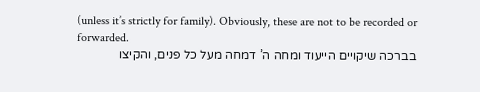(unless it’s strictly for family). Obviously, these are not to be recorded or forwarded.
בברכה שיקויים הייעוד ומחה ה’ דמחה מעל כל פנים, והקיצו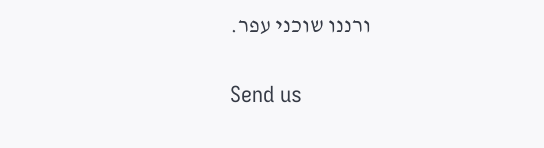ורננו שוכני עפר.

Send us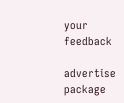your feedback

advertise package